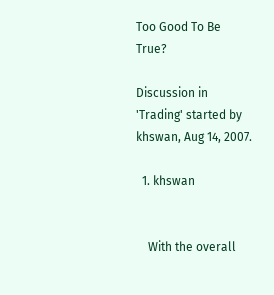Too Good To Be True?

Discussion in 'Trading' started by khswan, Aug 14, 2007.

  1. khswan


    With the overall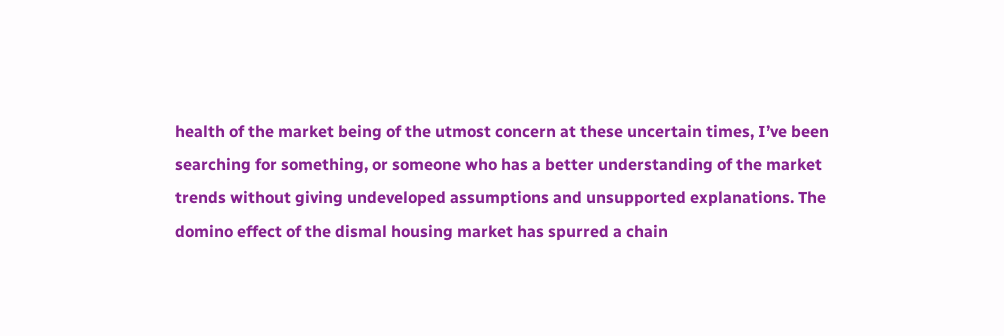health of the market being of the utmost concern at these uncertain times, I’ve been searching for something, or someone who has a better understanding of the market trends without giving undeveloped assumptions and unsupported explanations. The domino effect of the dismal housing market has spurred a chain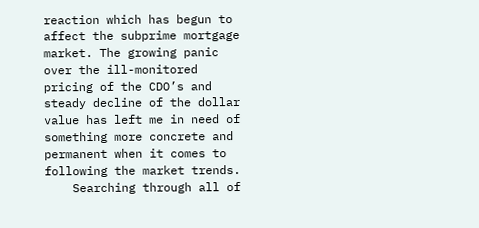reaction which has begun to affect the subprime mortgage market. The growing panic over the ill-monitored pricing of the CDO’s and steady decline of the dollar value has left me in need of something more concrete and permanent when it comes to following the market trends.
    Searching through all of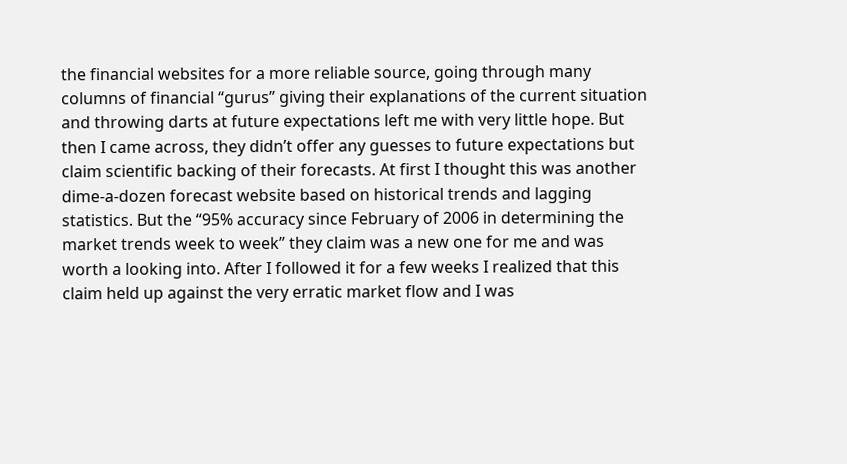the financial websites for a more reliable source, going through many columns of financial “gurus” giving their explanations of the current situation and throwing darts at future expectations left me with very little hope. But then I came across, they didn’t offer any guesses to future expectations but claim scientific backing of their forecasts. At first I thought this was another dime-a-dozen forecast website based on historical trends and lagging statistics. But the “95% accuracy since February of 2006 in determining the market trends week to week” they claim was a new one for me and was worth a looking into. After I followed it for a few weeks I realized that this claim held up against the very erratic market flow and I was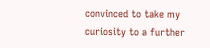convinced to take my curiosity to a further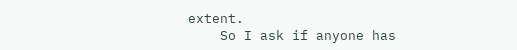extent.
    So I ask if anyone has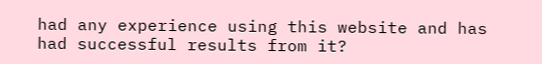had any experience using this website and has had successful results from it?